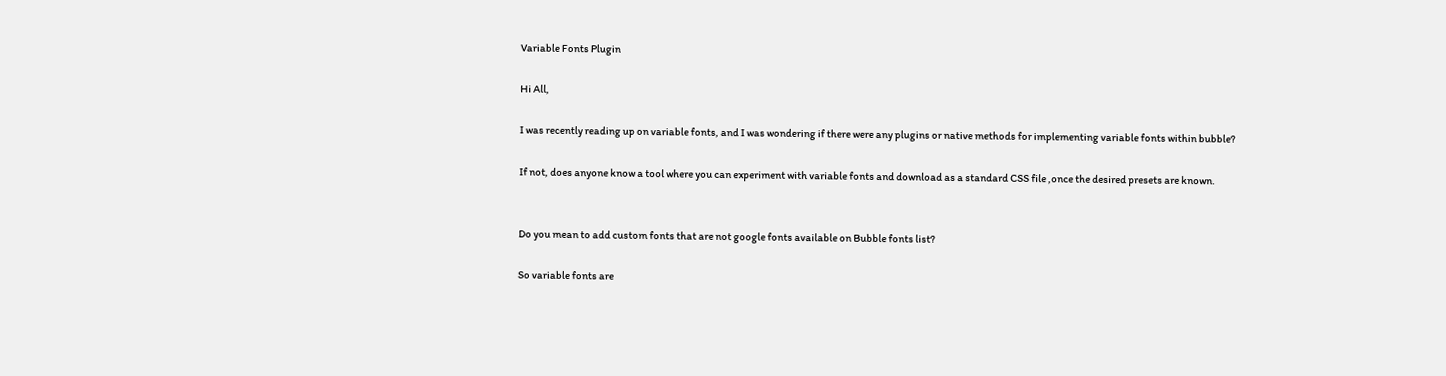Variable Fonts Plugin

Hi All,

I was recently reading up on variable fonts, and I was wondering if there were any plugins or native methods for implementing variable fonts within bubble?

If not, does anyone know a tool where you can experiment with variable fonts and download as a standard CSS file ,once the desired presets are known.


Do you mean to add custom fonts that are not google fonts available on Bubble fonts list?

So variable fonts are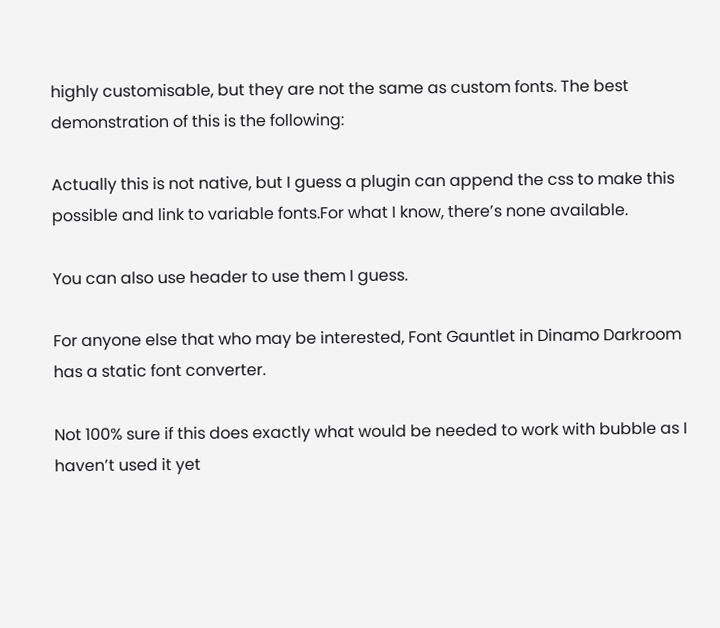highly customisable, but they are not the same as custom fonts. The best demonstration of this is the following:

Actually this is not native, but I guess a plugin can append the css to make this possible and link to variable fonts.For what I know, there’s none available.

You can also use header to use them I guess.

For anyone else that who may be interested, Font Gauntlet in Dinamo Darkroom has a static font converter.

Not 100% sure if this does exactly what would be needed to work with bubble as I haven’t used it yet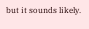but it sounds likely.